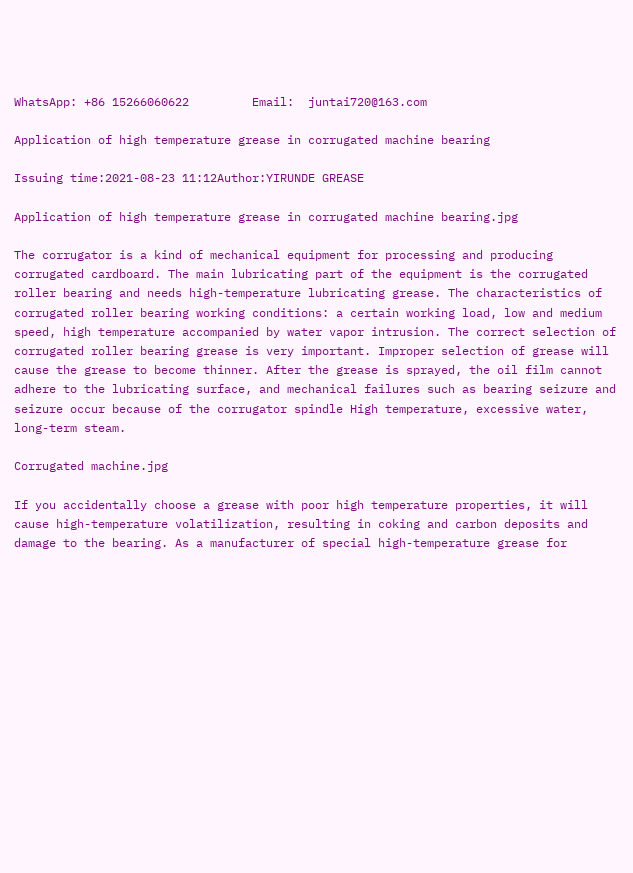WhatsApp: +86 15266060622         Email:  juntai720@163.com

Application of high temperature grease in corrugated machine bearing

Issuing time:2021-08-23 11:12Author:YIRUNDE GREASE

Application of high temperature grease in corrugated machine bearing.jpg

The corrugator is a kind of mechanical equipment for processing and producing corrugated cardboard. The main lubricating part of the equipment is the corrugated roller bearing and needs high-temperature lubricating grease. The characteristics of corrugated roller bearing working conditions: a certain working load, low and medium speed, high temperature accompanied by water vapor intrusion. The correct selection of corrugated roller bearing grease is very important. Improper selection of grease will cause the grease to become thinner. After the grease is sprayed, the oil film cannot adhere to the lubricating surface, and mechanical failures such as bearing seizure and seizure occur because of the corrugator spindle High temperature, excessive water, long-term steam.

Corrugated machine.jpg

If you accidentally choose a grease with poor high temperature properties, it will cause high-temperature volatilization, resulting in coking and carbon deposits and damage to the bearing. As a manufacturer of special high-temperature grease for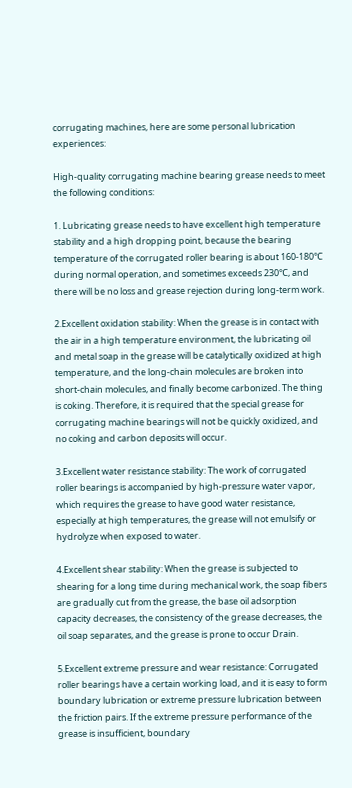corrugating machines, here are some personal lubrication experiences:

High-quality corrugating machine bearing grease needs to meet the following conditions:

1. Lubricating grease needs to have excellent high temperature stability and a high dropping point, because the bearing temperature of the corrugated roller bearing is about 160-180℃ during normal operation, and sometimes exceeds 230℃, and there will be no loss and grease rejection during long-term work.

2.Excellent oxidation stability: When the grease is in contact with the air in a high temperature environment, the lubricating oil and metal soap in the grease will be catalytically oxidized at high temperature, and the long-chain molecules are broken into short-chain molecules, and finally become carbonized. The thing is coking. Therefore, it is required that the special grease for corrugating machine bearings will not be quickly oxidized, and no coking and carbon deposits will occur.

3.Excellent water resistance stability: The work of corrugated roller bearings is accompanied by high-pressure water vapor, which requires the grease to have good water resistance, especially at high temperatures, the grease will not emulsify or hydrolyze when exposed to water.

4.Excellent shear stability: When the grease is subjected to shearing for a long time during mechanical work, the soap fibers are gradually cut from the grease, the base oil adsorption capacity decreases, the consistency of the grease decreases, the oil soap separates, and the grease is prone to occur Drain.

5.Excellent extreme pressure and wear resistance: Corrugated roller bearings have a certain working load, and it is easy to form boundary lubrication or extreme pressure lubrication between the friction pairs. If the extreme pressure performance of the grease is insufficient, boundary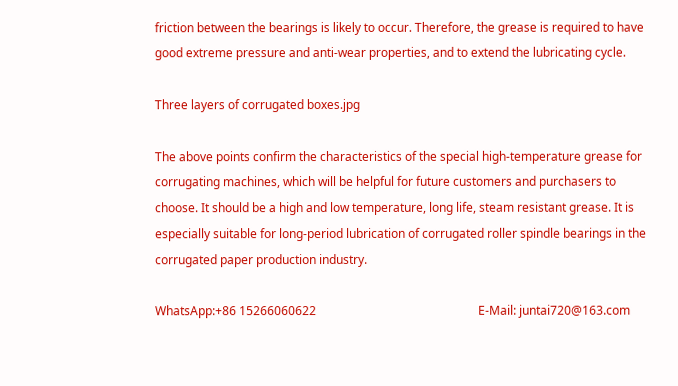friction between the bearings is likely to occur. Therefore, the grease is required to have good extreme pressure and anti-wear properties, and to extend the lubricating cycle.

Three layers of corrugated boxes.jpg

The above points confirm the characteristics of the special high-temperature grease for corrugating machines, which will be helpful for future customers and purchasers to choose. It should be a high and low temperature, long life, steam resistant grease. It is especially suitable for long-period lubrication of corrugated roller spindle bearings in the corrugated paper production industry.

WhatsApp:+86 15266060622                                                      E-Mail: juntai720@163.com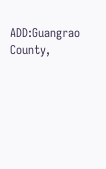ADD:Guangrao County,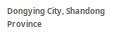Dongying City, Shandong Province